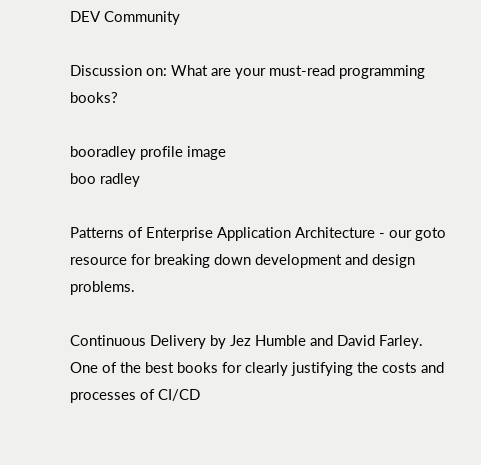DEV Community

Discussion on: What are your must-read programming books?

booradley profile image
boo radley

Patterns of Enterprise Application Architecture - our goto resource for breaking down development and design problems.

Continuous Delivery by Jez Humble and David Farley. One of the best books for clearly justifying the costs and processes of CI/CD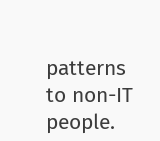patterns to non-IT people.